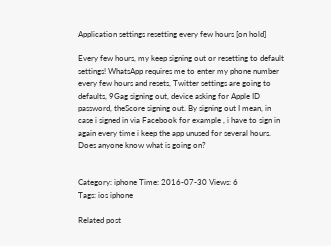Application settings resetting every few hours [on hold]

Every few hours, my keep signing out or resetting to default settings! WhatsApp requires me to enter my phone number every few hours and resets, Twitter settings are going to defaults, 9Gag signing out, device asking for Apple ID password, theScore signing out. By signing out I mean, in case i signed in via Facebook for example , i have to sign in again every time i keep the app unused for several hours. Does anyone know what is going on?


Category: iphone Time: 2016-07-30 Views: 6
Tags: ios iphone

Related post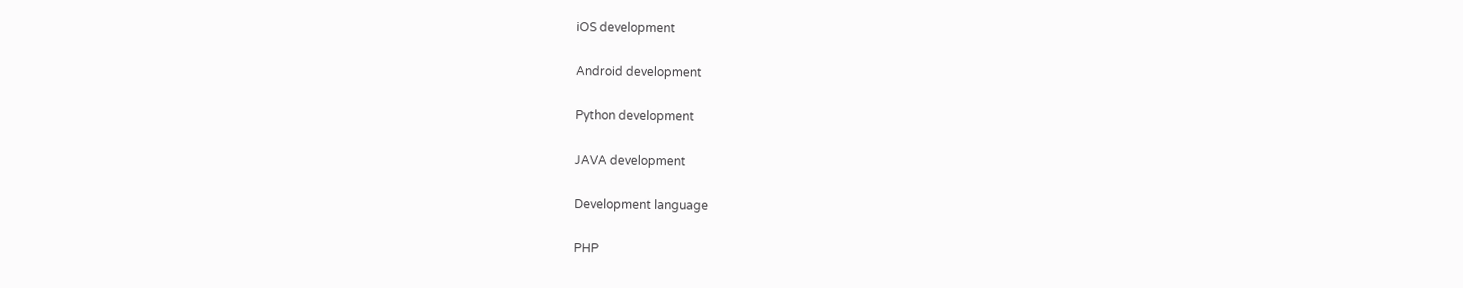iOS development

Android development

Python development

JAVA development

Development language

PHP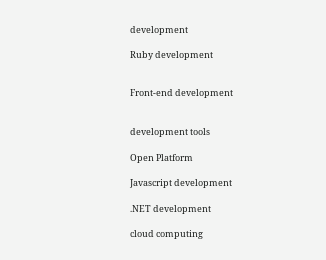development

Ruby development


Front-end development


development tools

Open Platform

Javascript development

.NET development

cloud computing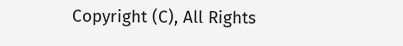Copyright (C), All Rights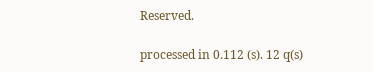Reserved.

processed in 0.112 (s). 12 q(s)